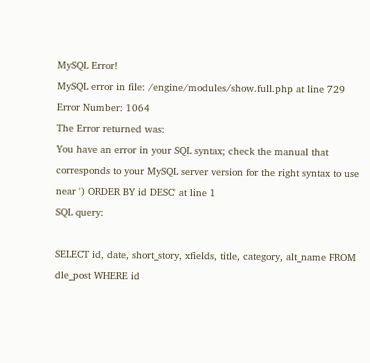MySQL Error!
MySQL error in file: /engine/modules/show.full.php at line 729
Error Number: 1064
The Error returned was:
You have an error in your SQL syntax; check the manual that corresponds to your MySQL server version for the right syntax to use near ') ORDER BY id DESC' at line 1
SQL query:

SELECT id, date, short_story, xfields, title, category, alt_name FROM dle_post WHERE id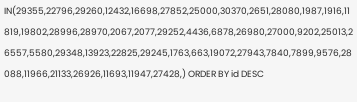IN(29355,22796,29260,12432,16698,27852,25000,30370,2651,28080,1987,1916,11819,19802,28996,28970,2067,2077,29252,4436,6878,26980,27000,9202,25013,26557,5580,29348,13923,22825,29245,1763,663,19072,27943,7840,7899,9576,28088,11966,21133,26926,11693,11947,27428,) ORDER BY id DESC